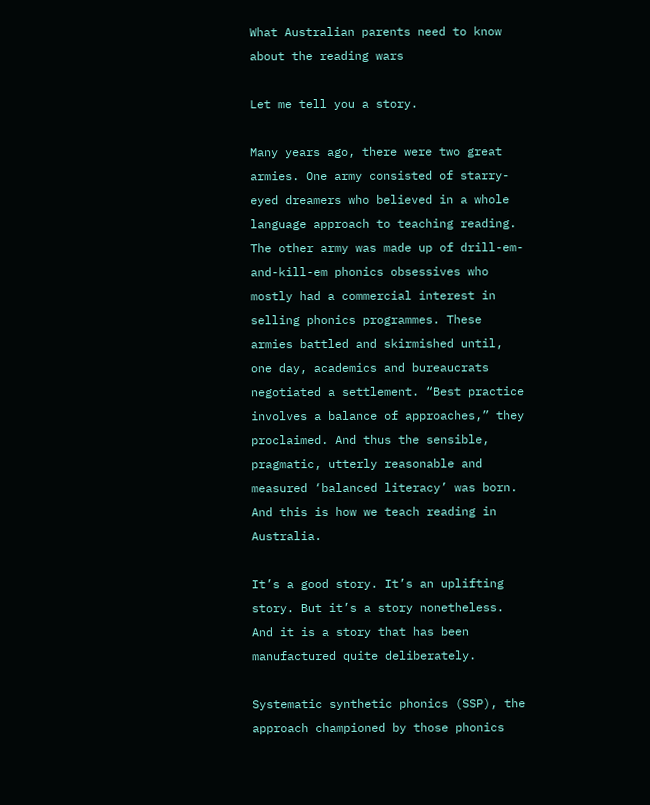What Australian parents need to know about the reading wars

Let me tell you a story.

Many years ago, there were two great armies. One army consisted of starry-eyed dreamers who believed in a whole language approach to teaching reading. The other army was made up of drill-em-and-kill-em phonics obsessives who mostly had a commercial interest in selling phonics programmes. These armies battled and skirmished until, one day, academics and bureaucrats negotiated a settlement. “Best practice involves a balance of approaches,” they proclaimed. And thus the sensible, pragmatic, utterly reasonable and measured ‘balanced literacy’ was born. And this is how we teach reading in Australia.

It’s a good story. It’s an uplifting story. But it’s a story nonetheless. And it is a story that has been manufactured quite deliberately.

Systematic synthetic phonics (SSP), the approach championed by those phonics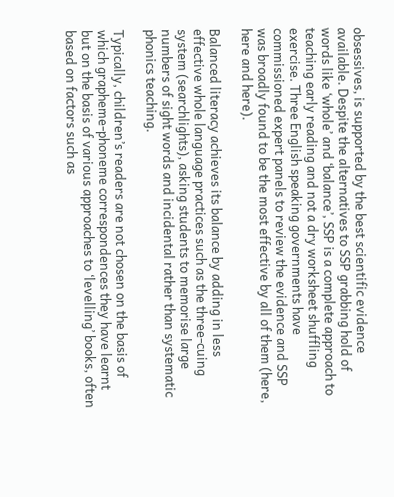obsessives, is supported by the best scientific evidence available. Despite the alternatives to SSP grabbing hold of words like ‘whole’ and ‘balance’, SSP is a complete approach to teaching early reading and not a dry worksheet shuffling exercise. Three English speaking governments have commissioned expert panels to review the evidence and SSP was broadly found to be the most effective by all of them (here, here and here).

Balanced literacy achieves its balance by adding in less effective whole language practices such as the three-cuing system (searchlights), asking students to memorise large numbers of sight words and incidental rather than systematic phonics teaching.

Typically, children’s readers are not chosen on the basis of which grapheme-phoneme correspondences they have learnt but on the basis of various approaches to ‘levelling’ books, often based on factors such as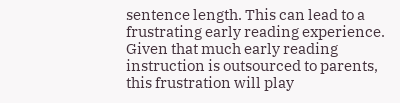sentence length. This can lead to a frustrating early reading experience. Given that much early reading instruction is outsourced to parents, this frustration will play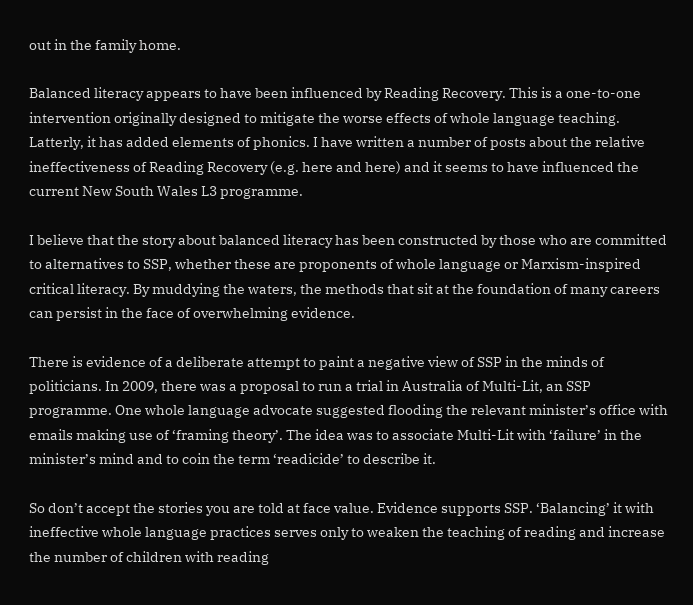out in the family home.

Balanced literacy appears to have been influenced by Reading Recovery. This is a one-to-one intervention originally designed to mitigate the worse effects of whole language teaching. Latterly, it has added elements of phonics. I have written a number of posts about the relative ineffectiveness of Reading Recovery (e.g. here and here) and it seems to have influenced the current New South Wales L3 programme.

I believe that the story about balanced literacy has been constructed by those who are committed to alternatives to SSP, whether these are proponents of whole language or Marxism-inspired critical literacy. By muddying the waters, the methods that sit at the foundation of many careers can persist in the face of overwhelming evidence.

There is evidence of a deliberate attempt to paint a negative view of SSP in the minds of politicians. In 2009, there was a proposal to run a trial in Australia of Multi-Lit, an SSP programme. One whole language advocate suggested flooding the relevant minister’s office with emails making use of ‘framing theory’. The idea was to associate Multi-Lit with ‘failure’ in the minister’s mind and to coin the term ‘readicide’ to describe it.

So don’t accept the stories you are told at face value. Evidence supports SSP. ‘Balancing’ it with ineffective whole language practices serves only to weaken the teaching of reading and increase the number of children with reading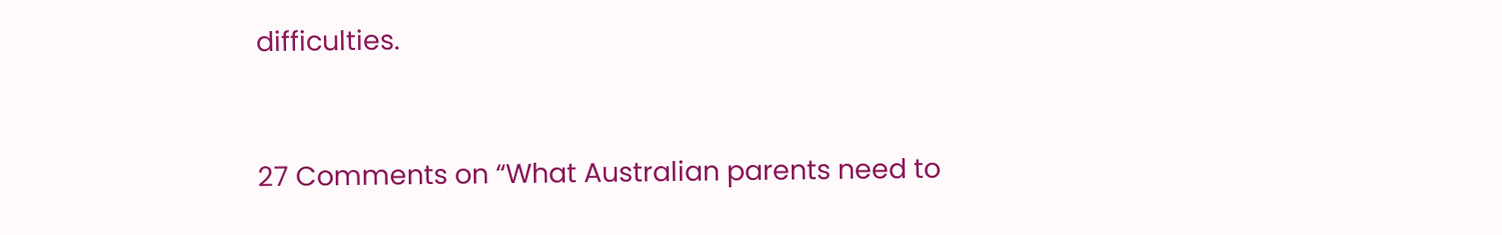difficulties.


27 Comments on “What Australian parents need to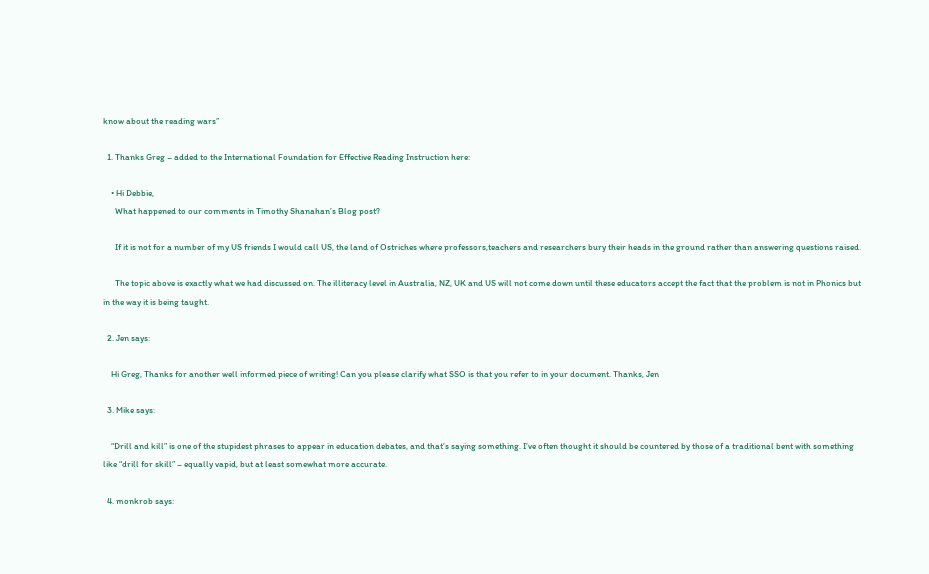know about the reading wars”

  1. Thanks Greg – added to the International Foundation for Effective Reading Instruction here:

    • Hi Debbie,
      What happened to our comments in Timothy Shanahan’s Blog post?

      If it is not for a number of my US friends I would call US, the land of Ostriches where professors,teachers and researchers bury their heads in the ground rather than answering questions raised.

      The topic above is exactly what we had discussed on. The illiteracy level in Australia, NZ, UK and US will not come down until these educators accept the fact that the problem is not in Phonics but in the way it is being taught.

  2. Jen says:

    Hi Greg, Thanks for another well informed piece of writing! Can you please clarify what SSO is that you refer to in your document. Thanks, Jen

  3. Mike says:

    “Drill and kill” is one of the stupidest phrases to appear in education debates, and that’s saying something. I’ve often thought it should be countered by those of a traditional bent with something like “drill for skill” – equally vapid, but at least somewhat more accurate.

  4. monkrob says: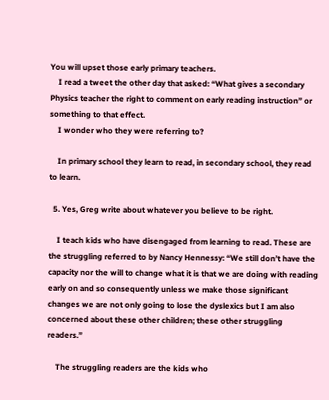You will upset those early primary teachers.
    I read a tweet the other day that asked: “What gives a secondary Physics teacher the right to comment on early reading instruction” or something to that effect.
    I wonder who they were referring to?

    In primary school they learn to read, in secondary school, they read to learn.

  5. Yes, Greg write about whatever you believe to be right.

    I teach kids who have disengaged from learning to read. These are the struggling referred to by Nancy Hennessy: “We still don’t have the capacity nor the will to change what it is that we are doing with reading early on and so consequently unless we make those significant changes we are not only going to lose the dyslexics but I am also concerned about these other children; these other struggling readers.”

    The struggling readers are the kids who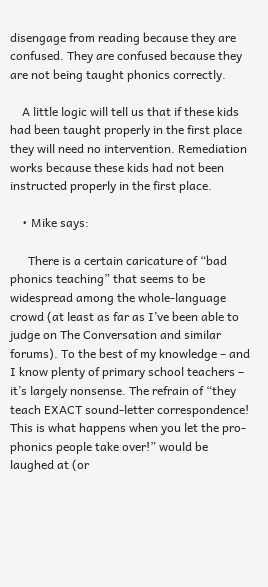disengage from reading because they are confused. They are confused because they are not being taught phonics correctly.

    A little logic will tell us that if these kids had been taught properly in the first place they will need no intervention. Remediation works because these kids had not been instructed properly in the first place.

    • Mike says:

      There is a certain caricature of “bad phonics teaching” that seems to be widespread among the whole-language crowd (at least as far as I’ve been able to judge on The Conversation and similar forums). To the best of my knowledge – and I know plenty of primary school teachers – it’s largely nonsense. The refrain of “they teach EXACT sound-letter correspondence! This is what happens when you let the pro-phonics people take over!” would be laughed at (or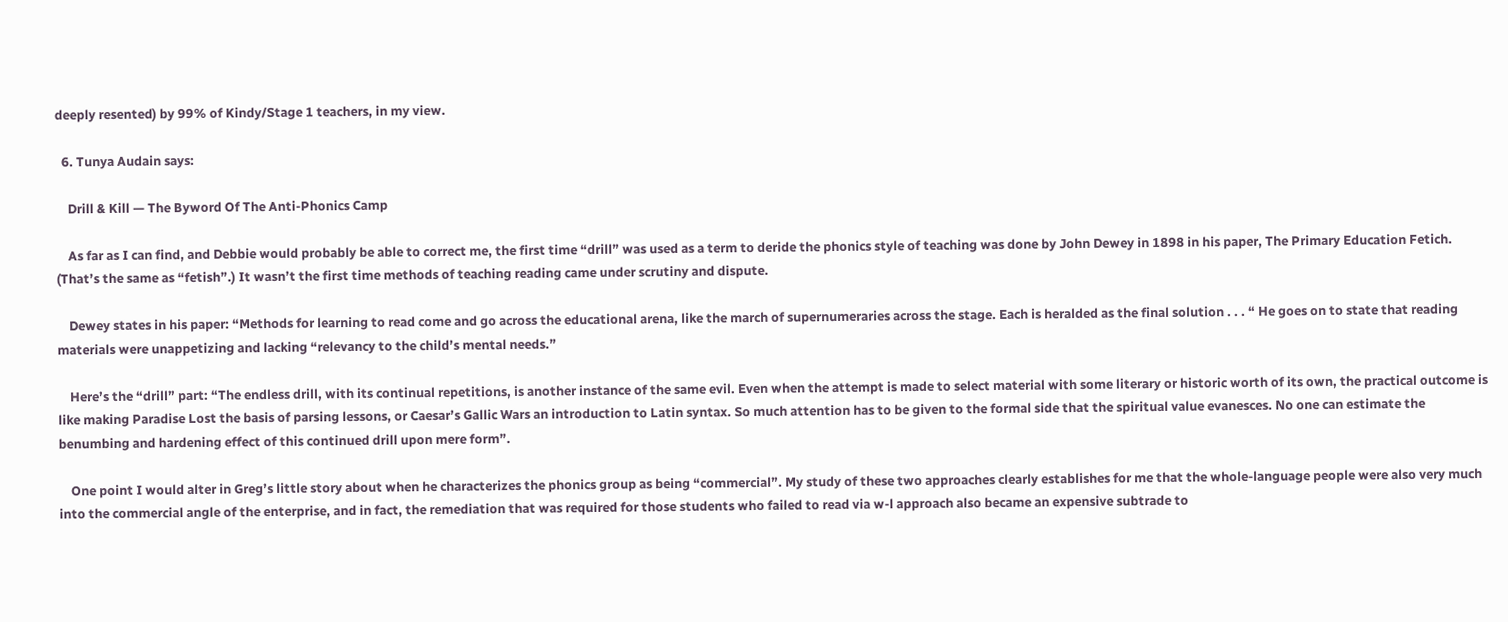deeply resented) by 99% of Kindy/Stage 1 teachers, in my view.

  6. Tunya Audain says:

    Drill & Kill — The Byword Of The Anti-Phonics Camp

    As far as I can find, and Debbie would probably be able to correct me, the first time “drill” was used as a term to deride the phonics style of teaching was done by John Dewey in 1898 in his paper, The Primary Education Fetich. (That’s the same as “fetish”.) It wasn’t the first time methods of teaching reading came under scrutiny and dispute.

    Dewey states in his paper: “Methods for learning to read come and go across the educational arena, like the march of supernumeraries across the stage. Each is heralded as the final solution . . . “ He goes on to state that reading materials were unappetizing and lacking “relevancy to the child’s mental needs.”

    Here’s the “drill” part: “The endless drill, with its continual repetitions, is another instance of the same evil. Even when the attempt is made to select material with some literary or historic worth of its own, the practical outcome is like making Paradise Lost the basis of parsing lessons, or Caesar’s Gallic Wars an introduction to Latin syntax. So much attention has to be given to the formal side that the spiritual value evanesces. No one can estimate the benumbing and hardening effect of this continued drill upon mere form”.

    One point I would alter in Greg’s little story about when he characterizes the phonics group as being “commercial”. My study of these two approaches clearly establishes for me that the whole-language people were also very much into the commercial angle of the enterprise, and in fact, the remediation that was required for those students who failed to read via w-l approach also became an expensive subtrade to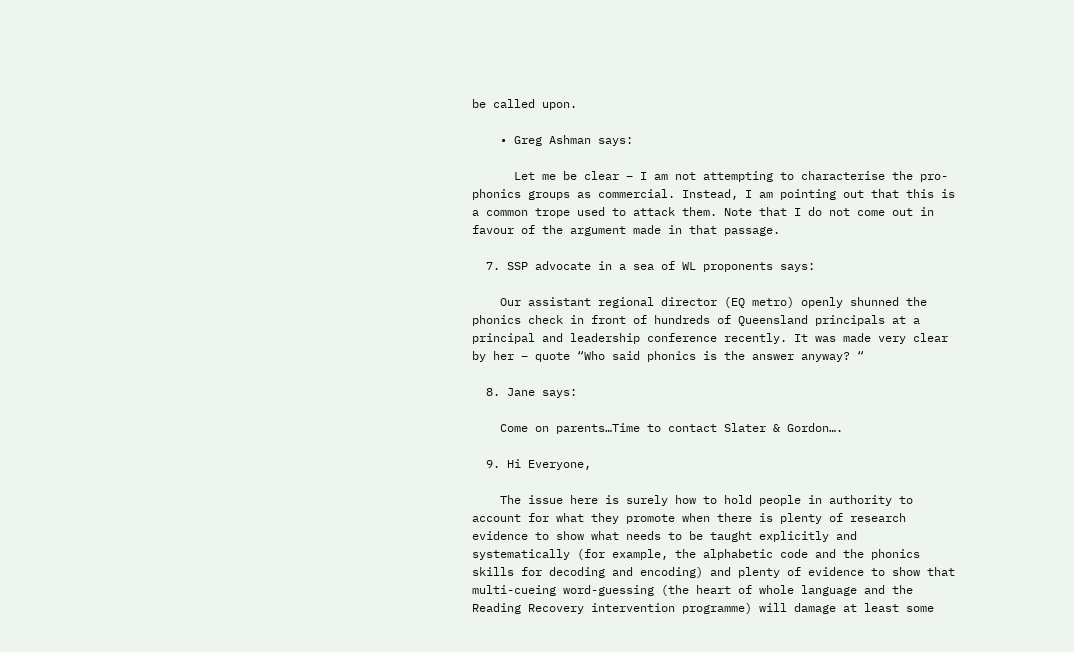be called upon.

    • Greg Ashman says:

      Let me be clear – I am not attempting to characterise the pro-phonics groups as commercial. Instead, I am pointing out that this is a common trope used to attack them. Note that I do not come out in favour of the argument made in that passage.

  7. SSP advocate in a sea of WL proponents says:

    Our assistant regional director (EQ metro) openly shunned the phonics check in front of hundreds of Queensland principals at a principal and leadership conference recently. It was made very clear by her – quote “Who said phonics is the answer anyway? “

  8. Jane says:

    Come on parents…Time to contact Slater & Gordon….

  9. Hi Everyone,

    The issue here is surely how to hold people in authority to account for what they promote when there is plenty of research evidence to show what needs to be taught explicitly and systematically (for example, the alphabetic code and the phonics skills for decoding and encoding) and plenty of evidence to show that multi-cueing word-guessing (the heart of whole language and the Reading Recovery intervention programme) will damage at least some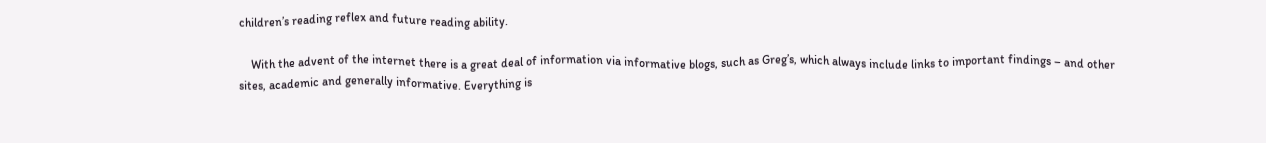children’s reading reflex and future reading ability.

    With the advent of the internet there is a great deal of information via informative blogs, such as Greg’s, which always include links to important findings – and other sites, academic and generally informative. Everything is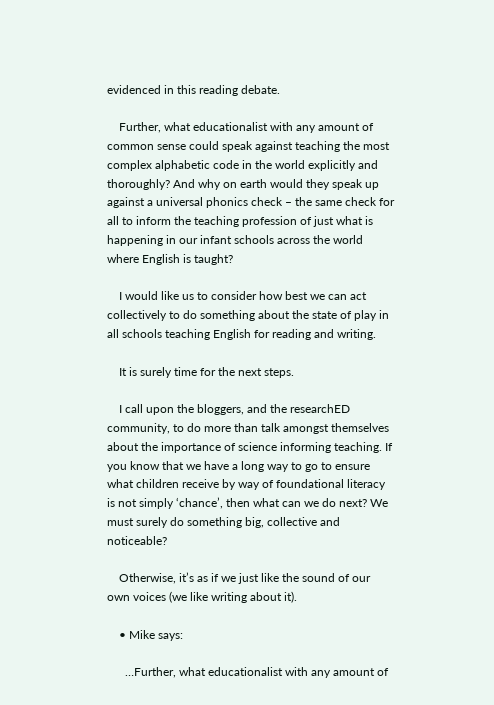evidenced in this reading debate.

    Further, what educationalist with any amount of common sense could speak against teaching the most complex alphabetic code in the world explicitly and thoroughly? And why on earth would they speak up against a universal phonics check – the same check for all to inform the teaching profession of just what is happening in our infant schools across the world where English is taught?

    I would like us to consider how best we can act collectively to do something about the state of play in all schools teaching English for reading and writing.

    It is surely time for the next steps.

    I call upon the bloggers, and the researchED community, to do more than talk amongst themselves about the importance of science informing teaching. If you know that we have a long way to go to ensure what children receive by way of foundational literacy is not simply ‘chance’, then what can we do next? We must surely do something big, collective and noticeable?

    Otherwise, it’s as if we just like the sound of our own voices (we like writing about it).

    • Mike says:

      …Further, what educationalist with any amount of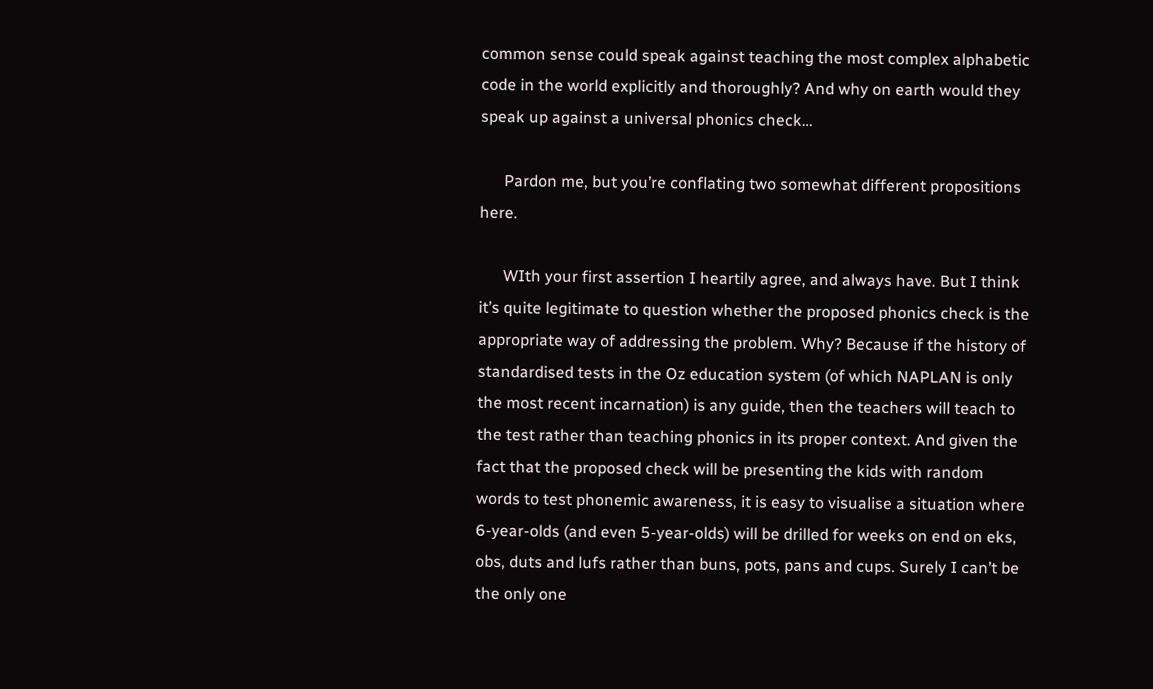common sense could speak against teaching the most complex alphabetic code in the world explicitly and thoroughly? And why on earth would they speak up against a universal phonics check…

      Pardon me, but you’re conflating two somewhat different propositions here.

      WIth your first assertion I heartily agree, and always have. But I think it’s quite legitimate to question whether the proposed phonics check is the appropriate way of addressing the problem. Why? Because if the history of standardised tests in the Oz education system (of which NAPLAN is only the most recent incarnation) is any guide, then the teachers will teach to the test rather than teaching phonics in its proper context. And given the fact that the proposed check will be presenting the kids with random words to test phonemic awareness, it is easy to visualise a situation where 6-year-olds (and even 5-year-olds) will be drilled for weeks on end on eks, obs, duts and lufs rather than buns, pots, pans and cups. Surely I can’t be the only one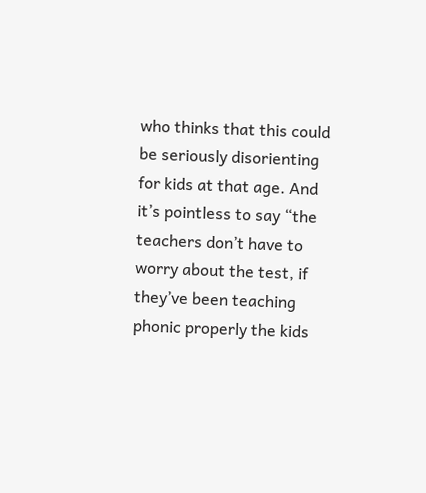who thinks that this could be seriously disorienting for kids at that age. And it’s pointless to say “the teachers don’t have to worry about the test, if they’ve been teaching phonic properly the kids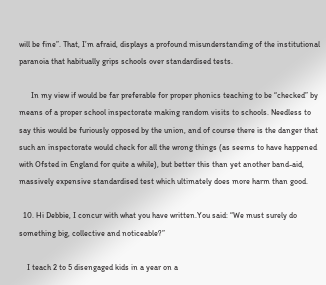will be fine”. That, I’m afraid, displays a profound misunderstanding of the institutional paranoia that habitually grips schools over standardised tests.

      In my view if would be far preferable for proper phonics teaching to be “checked” by means of a proper school inspectorate making random visits to schools. Needless to say this would be furiously opposed by the union, and of course there is the danger that such an inspectorate would check for all the wrong things (as seems to have happened with Ofsted in England for quite a while), but better this than yet another band-aid, massively expensive standardised test which ultimately does more harm than good.

  10. Hi Debbie, I concur with what you have written.You said: “We must surely do something big, collective and noticeable?”

    I teach 2 to 5 disengaged kids in a year on a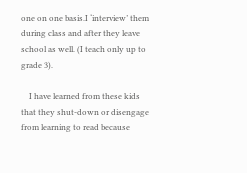one on one basis.I ‘interview’ them during class and after they leave school as well. (I teach only up to grade 3).

    I have learned from these kids that they shut-down or disengage from learning to read because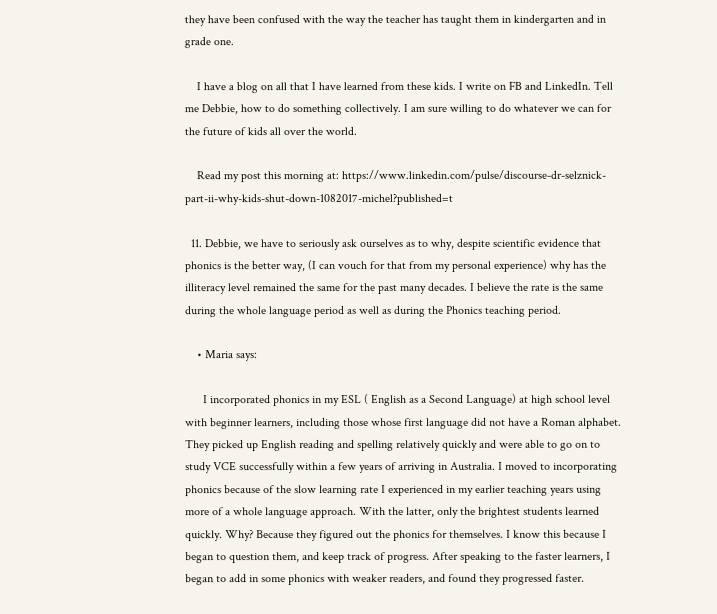they have been confused with the way the teacher has taught them in kindergarten and in grade one.

    I have a blog on all that I have learned from these kids. I write on FB and LinkedIn. Tell me Debbie, how to do something collectively. I am sure willing to do whatever we can for the future of kids all over the world.

    Read my post this morning at: https://www.linkedin.com/pulse/discourse-dr-selznick-part-ii-why-kids-shut-down-1082017-michel?published=t

  11. Debbie, we have to seriously ask ourselves as to why, despite scientific evidence that phonics is the better way, (I can vouch for that from my personal experience) why has the illiteracy level remained the same for the past many decades. I believe the rate is the same during the whole language period as well as during the Phonics teaching period.

    • Maria says:

      I incorporated phonics in my ESL ( English as a Second Language) at high school level with beginner learners, including those whose first language did not have a Roman alphabet. They picked up English reading and spelling relatively quickly and were able to go on to study VCE successfully within a few years of arriving in Australia. I moved to incorporating phonics because of the slow learning rate I experienced in my earlier teaching years using more of a whole language approach. With the latter, only the brightest students learned quickly. Why? Because they figured out the phonics for themselves. I know this because I began to question them, and keep track of progress. After speaking to the faster learners, I began to add in some phonics with weaker readers, and found they progressed faster.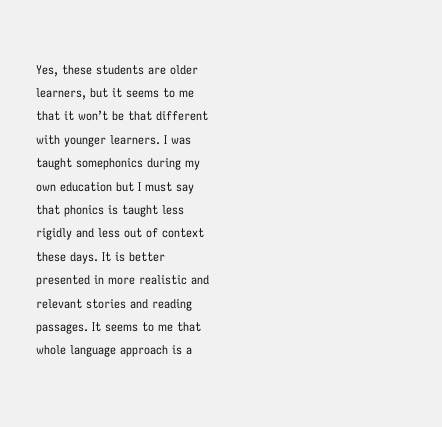Yes, these students are older learners, but it seems to me that it won’t be that different with younger learners. I was taught somephonics during my own education but I must say that phonics is taught less rigidly and less out of context these days. It is better presented in more realistic and relevant stories and reading passages. It seems to me that whole language approach is a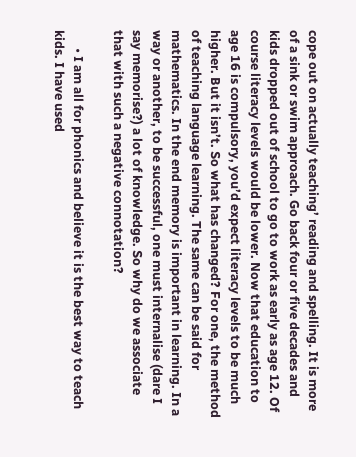cope out on actually teaching’ reading and spelling. It is more of a sink or swim approach. Go back four or five decades and kids dropped out of school to go to work as early as age 12. Of course literacy levels would be lower. Now that education to age 16 is compulsory, you’d expect literacy levels to be much higher. But it isn’t. So what has changed? For one, the method of teaching language learning. The same can be said for mathematics. In the end memory is important in learning. In a way or another, to be successful, one must internalise (dare I say memorise?) a lot of knowledge. So why do we associate that with such a negative connotation?

      • I am all for phonics and believe it is the best way to teach kids. I have used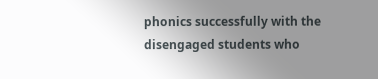phonics successfully with the disengaged students who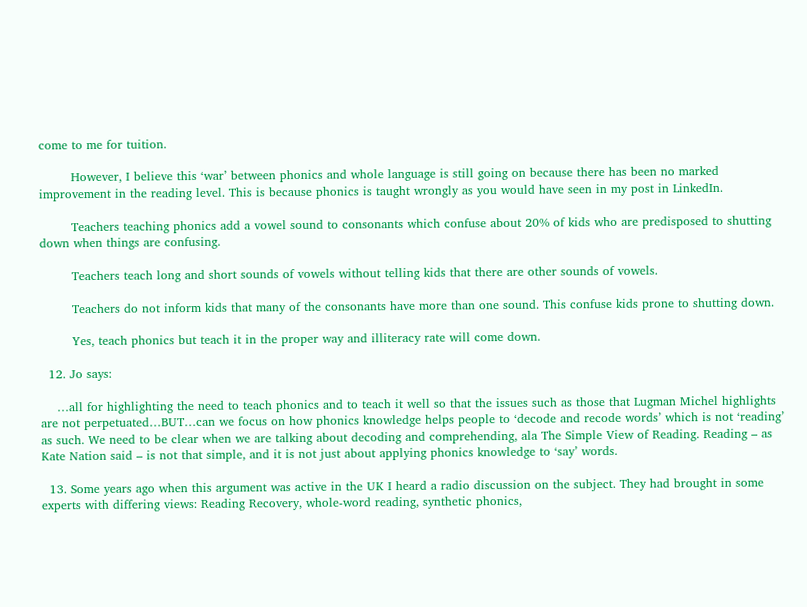come to me for tuition.

        However, I believe this ‘war’ between phonics and whole language is still going on because there has been no marked improvement in the reading level. This is because phonics is taught wrongly as you would have seen in my post in LinkedIn.

        Teachers teaching phonics add a vowel sound to consonants which confuse about 20% of kids who are predisposed to shutting down when things are confusing.

        Teachers teach long and short sounds of vowels without telling kids that there are other sounds of vowels.

        Teachers do not inform kids that many of the consonants have more than one sound. This confuse kids prone to shutting down.

        Yes, teach phonics but teach it in the proper way and illiteracy rate will come down.

  12. Jo says:

    …all for highlighting the need to teach phonics and to teach it well so that the issues such as those that Lugman Michel highlights are not perpetuated…BUT…can we focus on how phonics knowledge helps people to ‘decode and recode words’ which is not ‘reading’ as such. We need to be clear when we are talking about decoding and comprehending, ala The Simple View of Reading. Reading – as Kate Nation said – is not that simple, and it is not just about applying phonics knowledge to ‘say’ words.

  13. Some years ago when this argument was active in the UK I heard a radio discussion on the subject. They had brought in some experts with differing views: Reading Recovery, whole-word reading, synthetic phonics,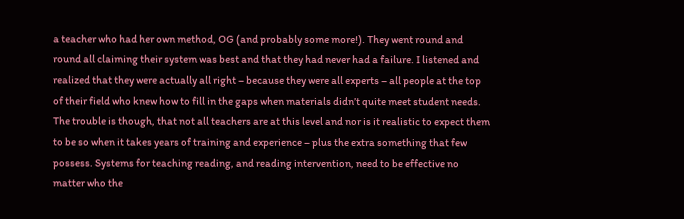a teacher who had her own method, OG (and probably some more!). They went round and round all claiming their system was best and that they had never had a failure. I listened and realized that they were actually all right – because they were all experts – all people at the top of their field who knew how to fill in the gaps when materials didn’t quite meet student needs. The trouble is though, that not all teachers are at this level and nor is it realistic to expect them to be so when it takes years of training and experience – plus the extra something that few possess. Systems for teaching reading, and reading intervention, need to be effective no matter who the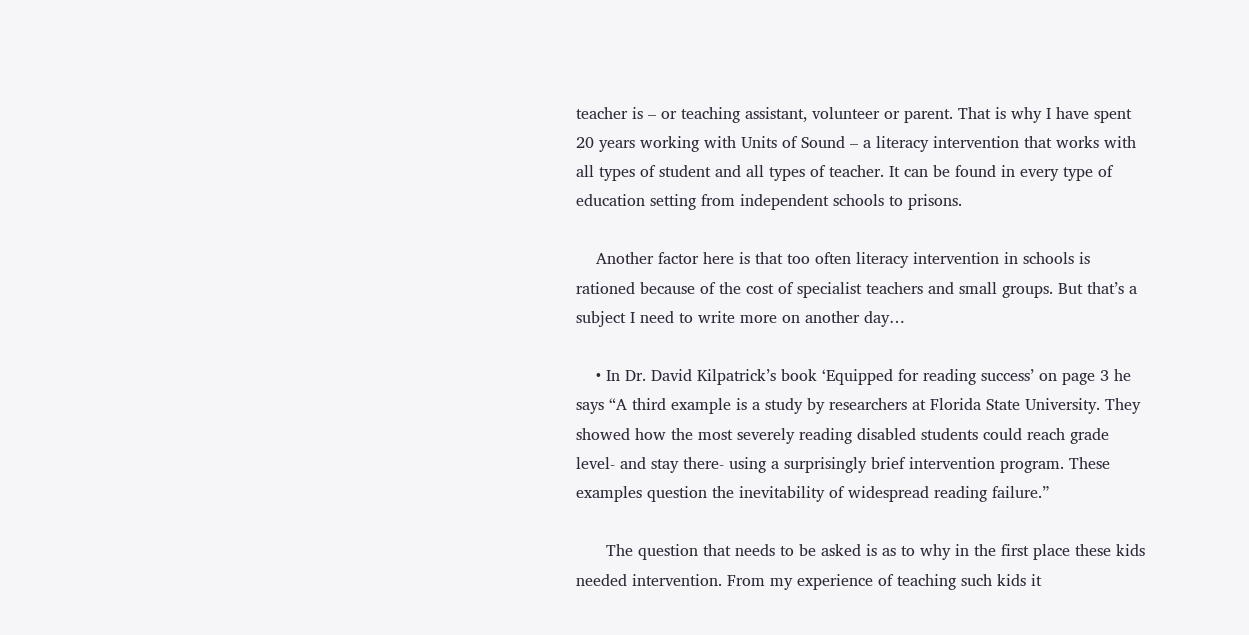teacher is – or teaching assistant, volunteer or parent. That is why I have spent 20 years working with Units of Sound – a literacy intervention that works with all types of student and all types of teacher. It can be found in every type of education setting from independent schools to prisons.

    Another factor here is that too often literacy intervention in schools is rationed because of the cost of specialist teachers and small groups. But that’s a subject I need to write more on another day…

    • In Dr. David Kilpatrick’s book ‘Equipped for reading success’ on page 3 he says “A third example is a study by researchers at Florida State University. They showed how the most severely reading disabled students could reach grade level- and stay there- using a surprisingly brief intervention program. These examples question the inevitability of widespread reading failure.”

      The question that needs to be asked is as to why in the first place these kids needed intervention. From my experience of teaching such kids it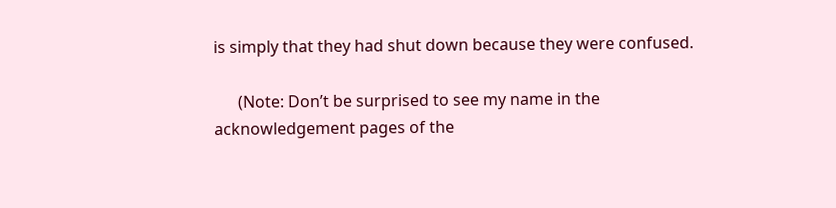is simply that they had shut down because they were confused.

      (Note: Don’t be surprised to see my name in the acknowledgement pages of the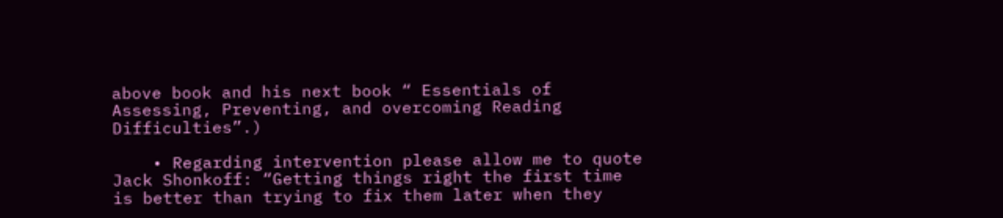above book and his next book “ Essentials of Assessing, Preventing, and overcoming Reading Difficulties”.)

    • Regarding intervention please allow me to quote Jack Shonkoff: “Getting things right the first time is better than trying to fix them later when they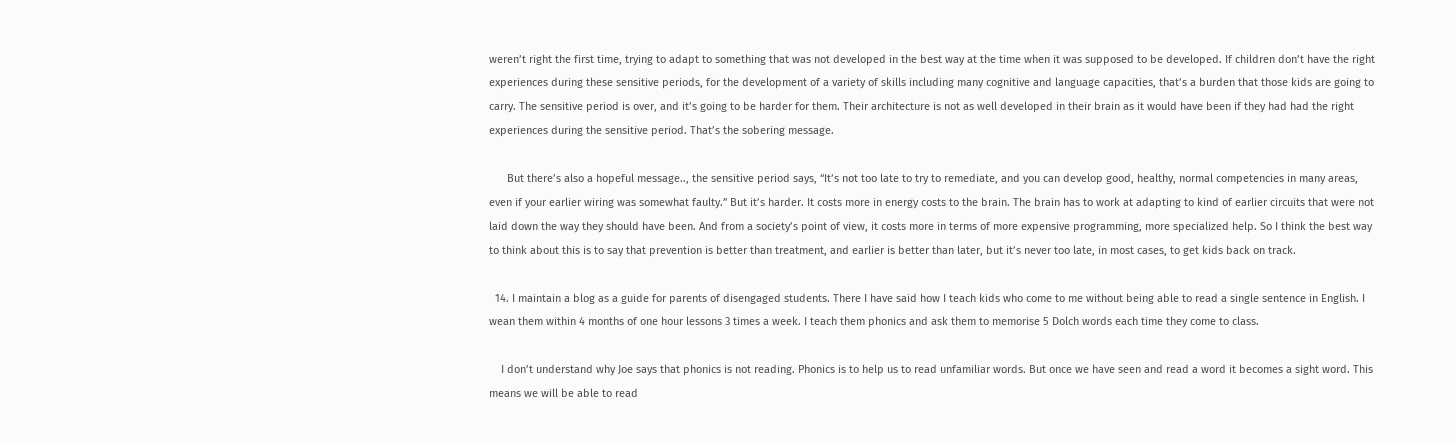weren’t right the first time, trying to adapt to something that was not developed in the best way at the time when it was supposed to be developed. If children don’t have the right experiences during these sensitive periods, for the development of a variety of skills including many cognitive and language capacities, that’s a burden that those kids are going to carry. The sensitive period is over, and it’s going to be harder for them. Their architecture is not as well developed in their brain as it would have been if they had had the right experiences during the sensitive period. That’s the sobering message.

      But there’s also a hopeful message.., the sensitive period says, “It’s not too late to try to remediate, and you can develop good, healthy, normal competencies in many areas, even if your earlier wiring was somewhat faulty.” But it’s harder. It costs more in energy costs to the brain. The brain has to work at adapting to kind of earlier circuits that were not laid down the way they should have been. And from a society’s point of view, it costs more in terms of more expensive programming, more specialized help. So I think the best way to think about this is to say that prevention is better than treatment, and earlier is better than later, but it’s never too late, in most cases, to get kids back on track.

  14. I maintain a blog as a guide for parents of disengaged students. There I have said how I teach kids who come to me without being able to read a single sentence in English. I wean them within 4 months of one hour lessons 3 times a week. I teach them phonics and ask them to memorise 5 Dolch words each time they come to class.

    I don’t understand why Joe says that phonics is not reading. Phonics is to help us to read unfamiliar words. But once we have seen and read a word it becomes a sight word. This means we will be able to read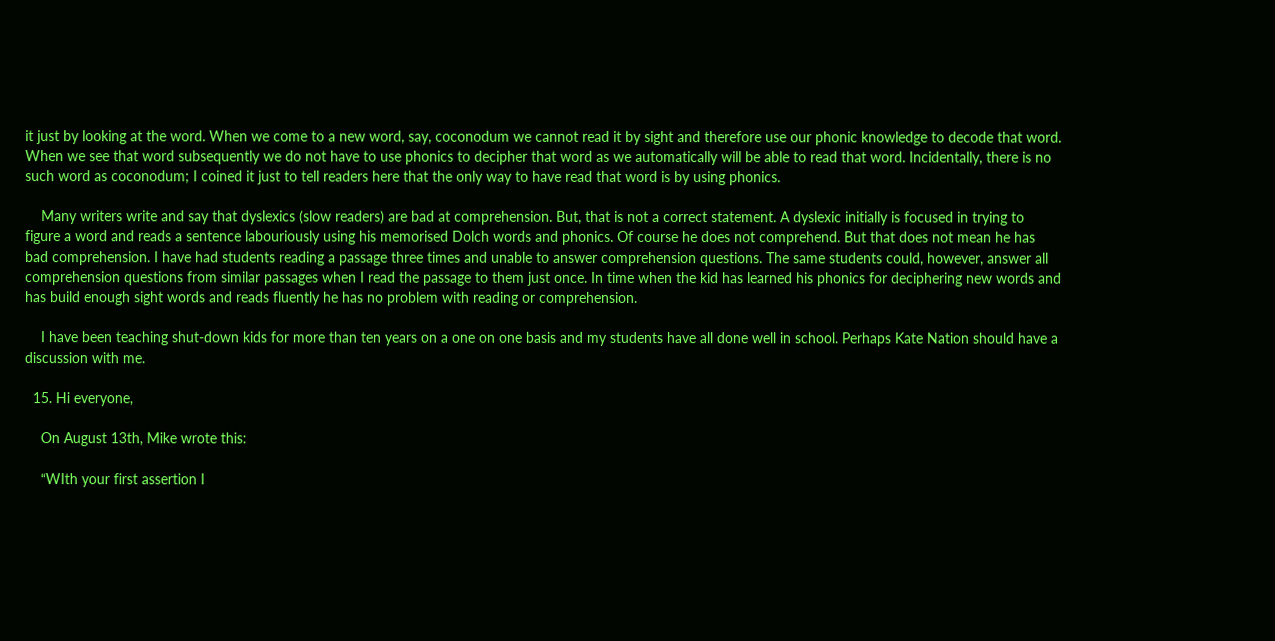it just by looking at the word. When we come to a new word, say, coconodum we cannot read it by sight and therefore use our phonic knowledge to decode that word. When we see that word subsequently we do not have to use phonics to decipher that word as we automatically will be able to read that word. Incidentally, there is no such word as coconodum; I coined it just to tell readers here that the only way to have read that word is by using phonics.

    Many writers write and say that dyslexics (slow readers) are bad at comprehension. But, that is not a correct statement. A dyslexic initially is focused in trying to figure a word and reads a sentence labouriously using his memorised Dolch words and phonics. Of course he does not comprehend. But that does not mean he has bad comprehension. I have had students reading a passage three times and unable to answer comprehension questions. The same students could, however, answer all comprehension questions from similar passages when I read the passage to them just once. In time when the kid has learned his phonics for deciphering new words and has build enough sight words and reads fluently he has no problem with reading or comprehension.

    I have been teaching shut-down kids for more than ten years on a one on one basis and my students have all done well in school. Perhaps Kate Nation should have a discussion with me.

  15. Hi everyone,

    On August 13th, Mike wrote this:

    “WIth your first assertion I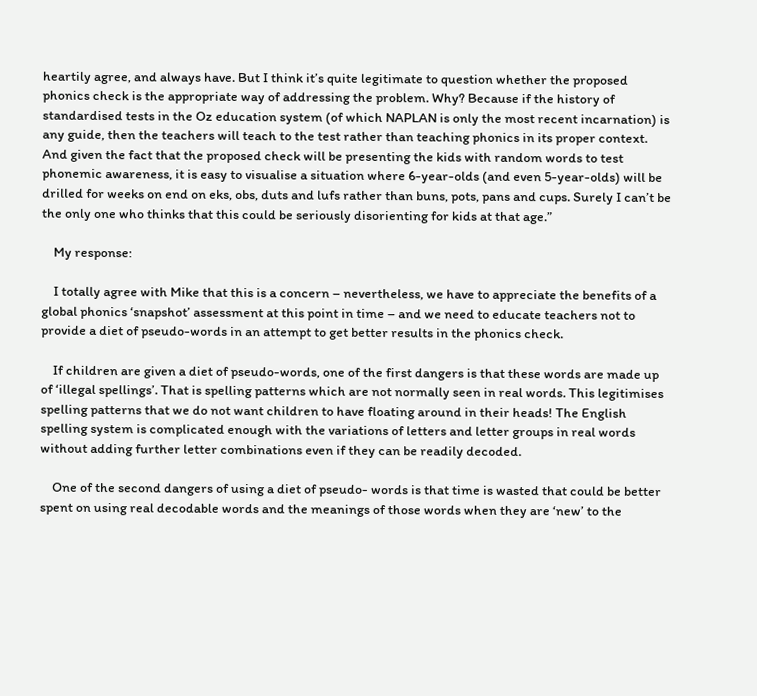heartily agree, and always have. But I think it’s quite legitimate to question whether the proposed phonics check is the appropriate way of addressing the problem. Why? Because if the history of standardised tests in the Oz education system (of which NAPLAN is only the most recent incarnation) is any guide, then the teachers will teach to the test rather than teaching phonics in its proper context. And given the fact that the proposed check will be presenting the kids with random words to test phonemic awareness, it is easy to visualise a situation where 6-year-olds (and even 5-year-olds) will be drilled for weeks on end on eks, obs, duts and lufs rather than buns, pots, pans and cups. Surely I can’t be the only one who thinks that this could be seriously disorienting for kids at that age.”

    My response:

    I totally agree with Mike that this is a concern – nevertheless, we have to appreciate the benefits of a global phonics ‘snapshot’ assessment at this point in time – and we need to educate teachers not to provide a diet of pseudo-words in an attempt to get better results in the phonics check.

    If children are given a diet of pseudo-words, one of the first dangers is that these words are made up of ‘illegal spellings’. That is spelling patterns which are not normally seen in real words. This legitimises spelling patterns that we do not want children to have floating around in their heads! The English spelling system is complicated enough with the variations of letters and letter groups in real words without adding further letter combinations even if they can be readily decoded.

    One of the second dangers of using a diet of pseudo- words is that time is wasted that could be better spent on using real decodable words and the meanings of those words when they are ‘new’ to the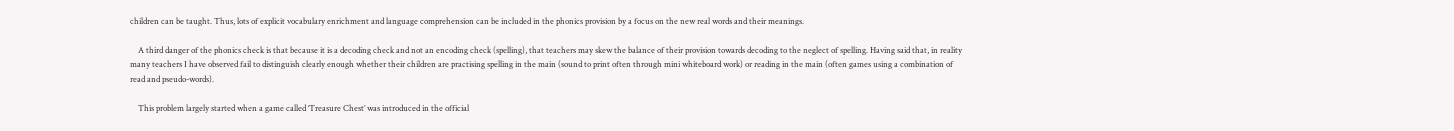children can be taught. Thus, lots of explicit vocabulary enrichment and language comprehension can be included in the phonics provision by a focus on the new real words and their meanings.

    A third danger of the phonics check is that because it is a decoding check and not an encoding check (spelling), that teachers may skew the balance of their provision towards decoding to the neglect of spelling. Having said that, in reality many teachers I have observed fail to distinguish clearly enough whether their children are practising spelling in the main (sound to print often through mini whiteboard work) or reading in the main (often games using a combination of read and pseudo-words).

    This problem largely started when a game called ‘Treasure Chest’ was introduced in the official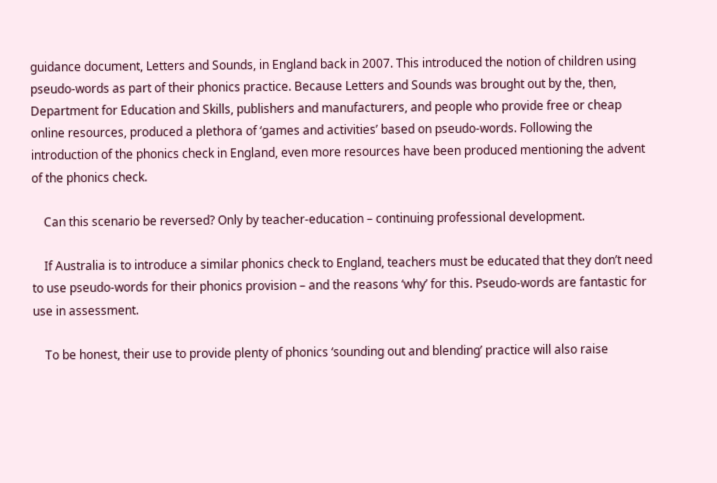guidance document, Letters and Sounds, in England back in 2007. This introduced the notion of children using pseudo-words as part of their phonics practice. Because Letters and Sounds was brought out by the, then, Department for Education and Skills, publishers and manufacturers, and people who provide free or cheap online resources, produced a plethora of ‘games and activities’ based on pseudo-words. Following the introduction of the phonics check in England, even more resources have been produced mentioning the advent of the phonics check.

    Can this scenario be reversed? Only by teacher-education – continuing professional development.

    If Australia is to introduce a similar phonics check to England, teachers must be educated that they don’t need to use pseudo-words for their phonics provision – and the reasons ‘why’ for this. Pseudo-words are fantastic for use in assessment.

    To be honest, their use to provide plenty of phonics ‘sounding out and blending’ practice will also raise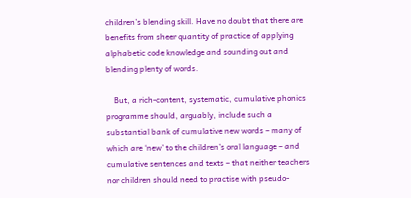children’s blending skill. Have no doubt that there are benefits from sheer quantity of practice of applying alphabetic code knowledge and sounding out and blending plenty of words.

    But, a rich-content, systematic, cumulative phonics programme should, arguably, include such a substantial bank of cumulative new words – many of which are ‘new’ to the children’s oral language – and cumulative sentences and texts – that neither teachers nor children should need to practise with pseudo-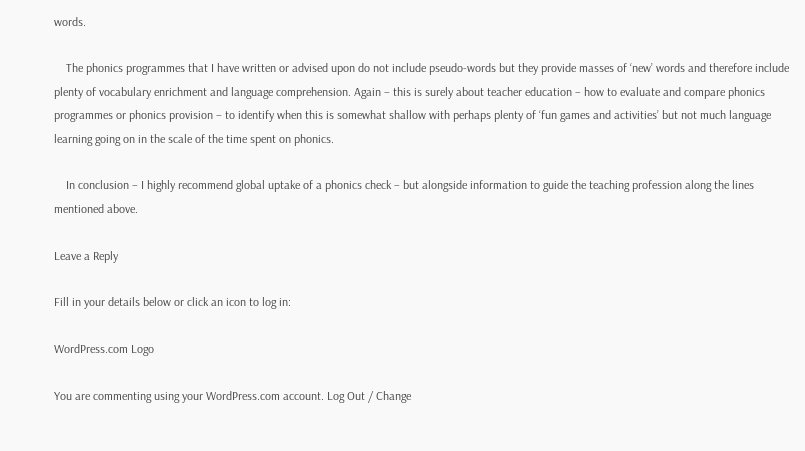words.

    The phonics programmes that I have written or advised upon do not include pseudo-words but they provide masses of ‘new’ words and therefore include plenty of vocabulary enrichment and language comprehension. Again – this is surely about teacher education – how to evaluate and compare phonics programmes or phonics provision – to identify when this is somewhat shallow with perhaps plenty of ‘fun games and activities’ but not much language learning going on in the scale of the time spent on phonics.

    In conclusion – I highly recommend global uptake of a phonics check – but alongside information to guide the teaching profession along the lines mentioned above.

Leave a Reply

Fill in your details below or click an icon to log in:

WordPress.com Logo

You are commenting using your WordPress.com account. Log Out / Change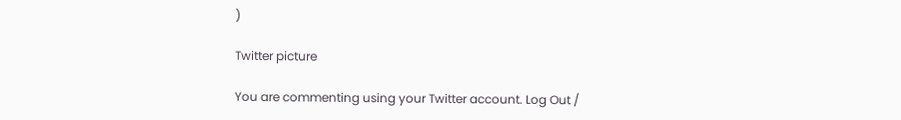)

Twitter picture

You are commenting using your Twitter account. Log Out /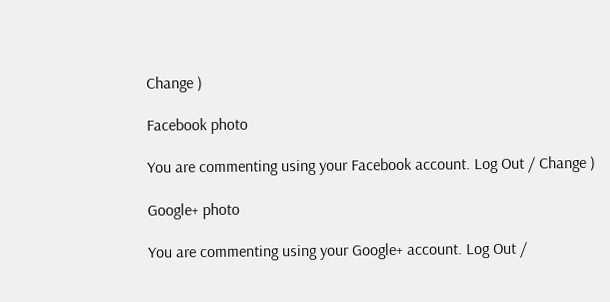Change )

Facebook photo

You are commenting using your Facebook account. Log Out / Change )

Google+ photo

You are commenting using your Google+ account. Log Out /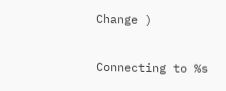Change )

Connecting to %s